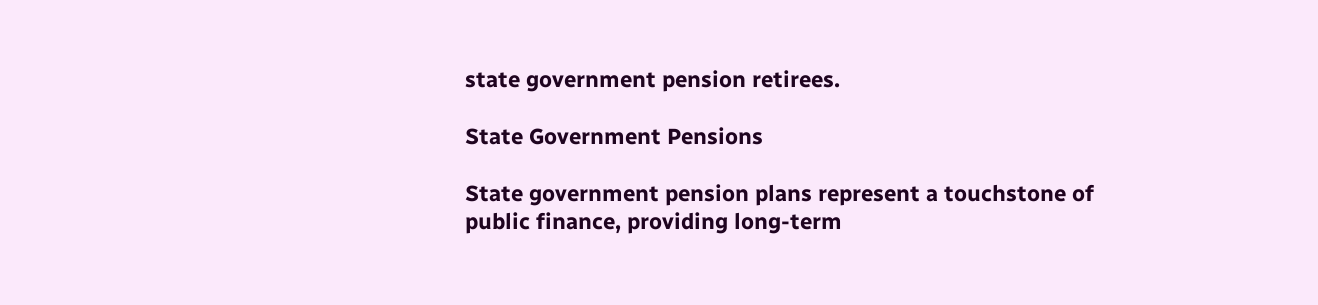state government pension retirees.

State Government Pensions

State government pension plans represent a touchstone of public finance, providing long-term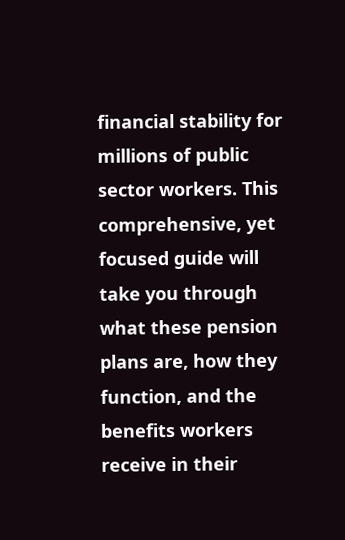financial stability for millions of public sector workers. This comprehensive, yet focused guide will take you through what these pension plans are, how they function, and the benefits workers receive in their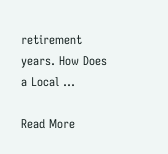retirement years. How Does a Local …

Read More